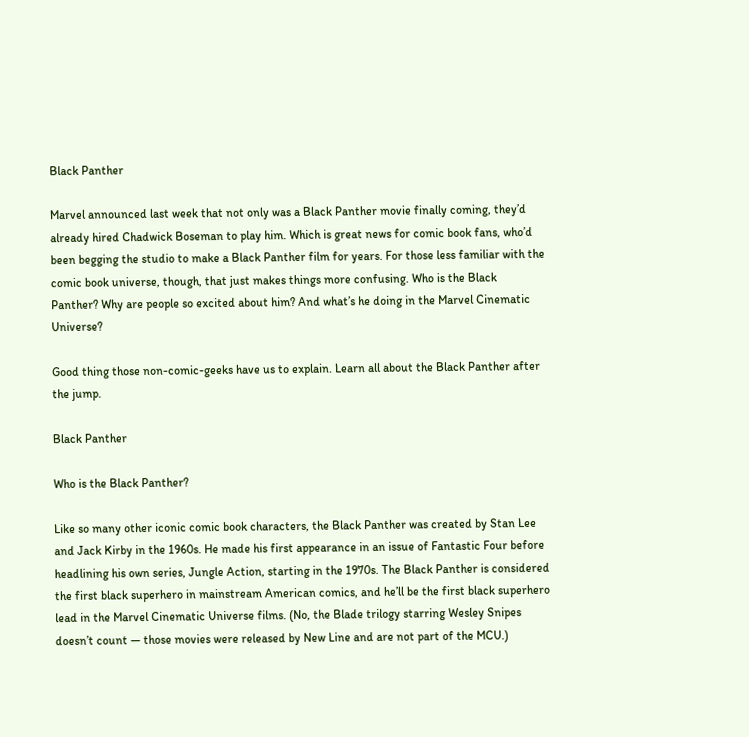Black Panther

Marvel announced last week that not only was a Black Panther movie finally coming, they’d already hired Chadwick Boseman to play him. Which is great news for comic book fans, who’d been begging the studio to make a Black Panther film for years. For those less familiar with the comic book universe, though, that just makes things more confusing. Who is the Black Panther? Why are people so excited about him? And what’s he doing in the Marvel Cinematic Universe?

Good thing those non-comic-geeks have us to explain. Learn all about the Black Panther after the jump.

Black Panther

Who is the Black Panther?

Like so many other iconic comic book characters, the Black Panther was created by Stan Lee and Jack Kirby in the 1960s. He made his first appearance in an issue of Fantastic Four before headlining his own series, Jungle Action, starting in the 1970s. The Black Panther is considered the first black superhero in mainstream American comics, and he’ll be the first black superhero lead in the Marvel Cinematic Universe films. (No, the Blade trilogy starring Wesley Snipes doesn’t count — those movies were released by New Line and are not part of the MCU.)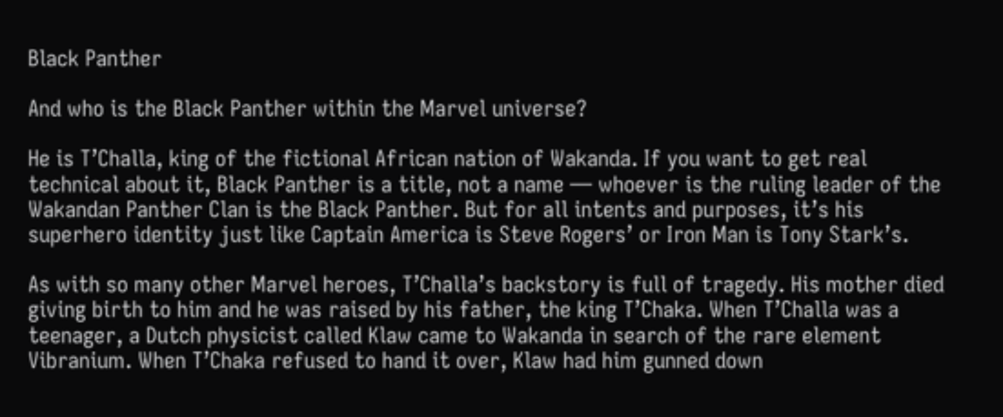Black Panther

And who is the Black Panther within the Marvel universe?

He is T’Challa, king of the fictional African nation of Wakanda. If you want to get real technical about it, Black Panther is a title, not a name — whoever is the ruling leader of the Wakandan Panther Clan is the Black Panther. But for all intents and purposes, it’s his superhero identity just like Captain America is Steve Rogers’ or Iron Man is Tony Stark’s.

As with so many other Marvel heroes, T’Challa’s backstory is full of tragedy. His mother died giving birth to him and he was raised by his father, the king T’Chaka. When T’Challa was a teenager, a Dutch physicist called Klaw came to Wakanda in search of the rare element Vibranium. When T’Chaka refused to hand it over, Klaw had him gunned down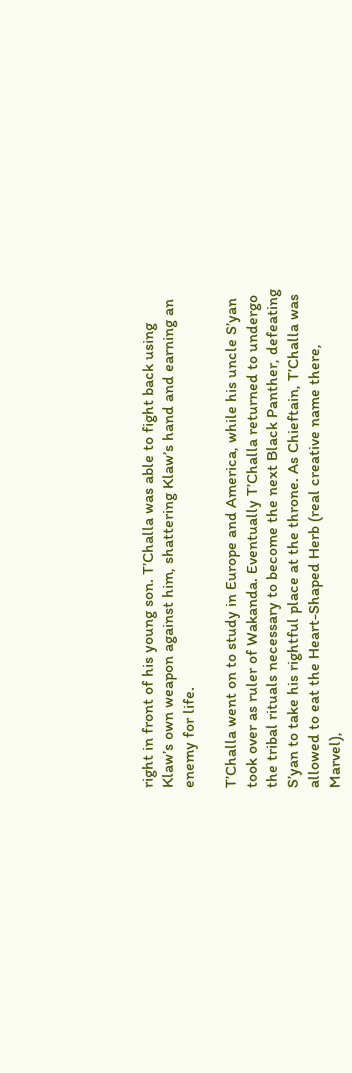right in front of his young son. T’Challa was able to fight back using Klaw’s own weapon against him, shattering Klaw’s hand and earning an enemy for life.

T’Challa went on to study in Europe and America, while his uncle S’yan took over as ruler of Wakanda. Eventually T’Challa returned to undergo the tribal rituals necessary to become the next Black Panther, defeating S’yan to take his rightful place at the throne. As Chieftain, T’Challa was allowed to eat the Heart-Shaped Herb (real creative name there, Marvel),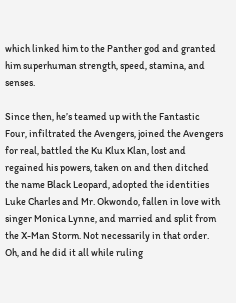which linked him to the Panther god and granted him superhuman strength, speed, stamina, and senses.

Since then, he’s teamed up with the Fantastic Four, infiltrated the Avengers, joined the Avengers for real, battled the Ku Klux Klan, lost and regained his powers, taken on and then ditched the name Black Leopard, adopted the identities Luke Charles and Mr. Okwondo, fallen in love with singer Monica Lynne, and married and split from the X-Man Storm. Not necessarily in that order. Oh, and he did it all while ruling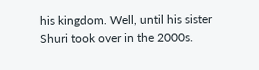his kingdom. Well, until his sister Shuri took over in the 2000s.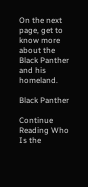On the next page, get to know more about the Black Panther and his homeland.

Black Panther

Continue Reading Who Is the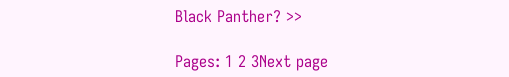Black Panther? >>

Pages: 1 2 3Next page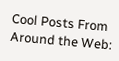Cool Posts From Around the Web: